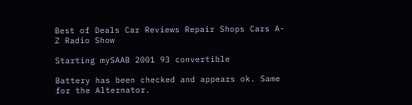Best of Deals Car Reviews Repair Shops Cars A-Z Radio Show

Starting mySAAB 2001 93 convertible

Battery has been checked and appears ok. Same for the Alternator.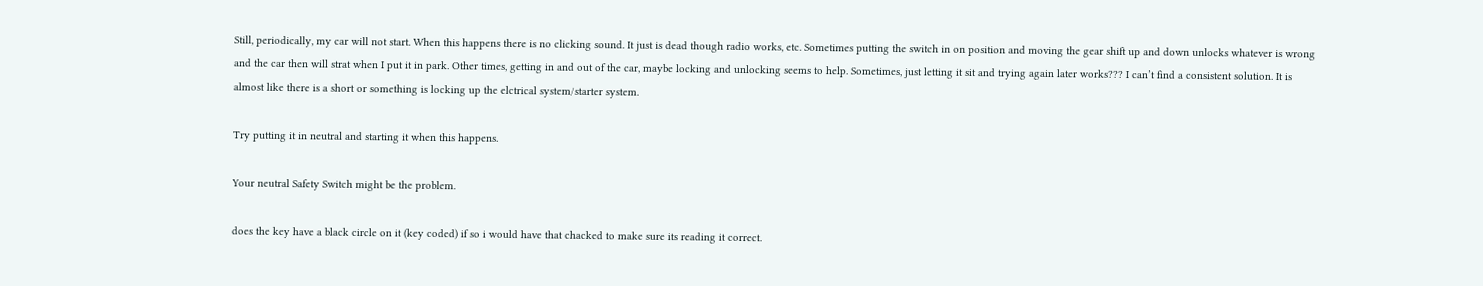Still, periodically, my car will not start. When this happens there is no clicking sound. It just is dead though radio works, etc. Sometimes putting the switch in on position and moving the gear shift up and down unlocks whatever is wrong and the car then will strat when I put it in park. Other times, getting in and out of the car, maybe locking and unlocking seems to help. Sometimes, just letting it sit and trying again later works??? I can’t find a consistent solution. It is almost like there is a short or something is locking up the elctrical system/starter system.

Try putting it in neutral and starting it when this happens.

Your neutral Safety Switch might be the problem.

does the key have a black circle on it (key coded) if so i would have that chacked to make sure its reading it correct.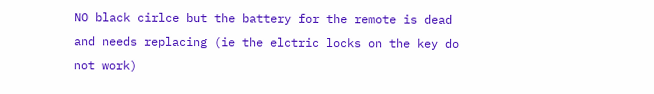NO black cirlce but the battery for the remote is dead and needs replacing (ie the elctric locks on the key do not work)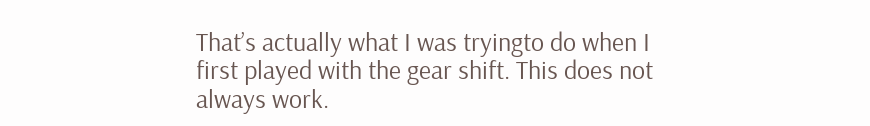That’s actually what I was tryingto do when I first played with the gear shift. This does not always work.